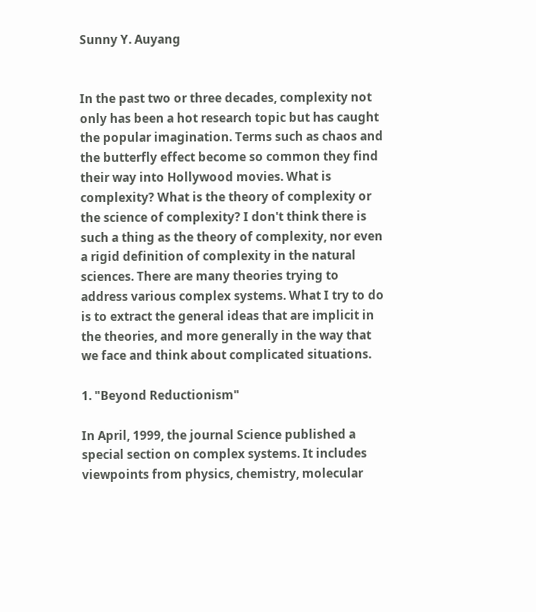Sunny Y. Auyang


In the past two or three decades, complexity not only has been a hot research topic but has caught the popular imagination. Terms such as chaos and the butterfly effect become so common they find their way into Hollywood movies. What is complexity? What is the theory of complexity or the science of complexity? I don't think there is such a thing as the theory of complexity, nor even a rigid definition of complexity in the natural sciences. There are many theories trying to address various complex systems. What I try to do is to extract the general ideas that are implicit in the theories, and more generally in the way that we face and think about complicated situations.

1. "Beyond Reductionism"

In April, 1999, the journal Science published a special section on complex systems. It includes viewpoints from physics, chemistry, molecular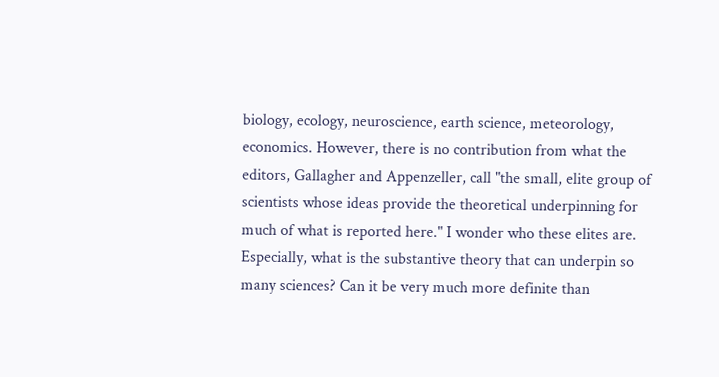biology, ecology, neuroscience, earth science, meteorology, economics. However, there is no contribution from what the editors, Gallagher and Appenzeller, call "the small, elite group of scientists whose ideas provide the theoretical underpinning for much of what is reported here." I wonder who these elites are. Especially, what is the substantive theory that can underpin so many sciences? Can it be very much more definite than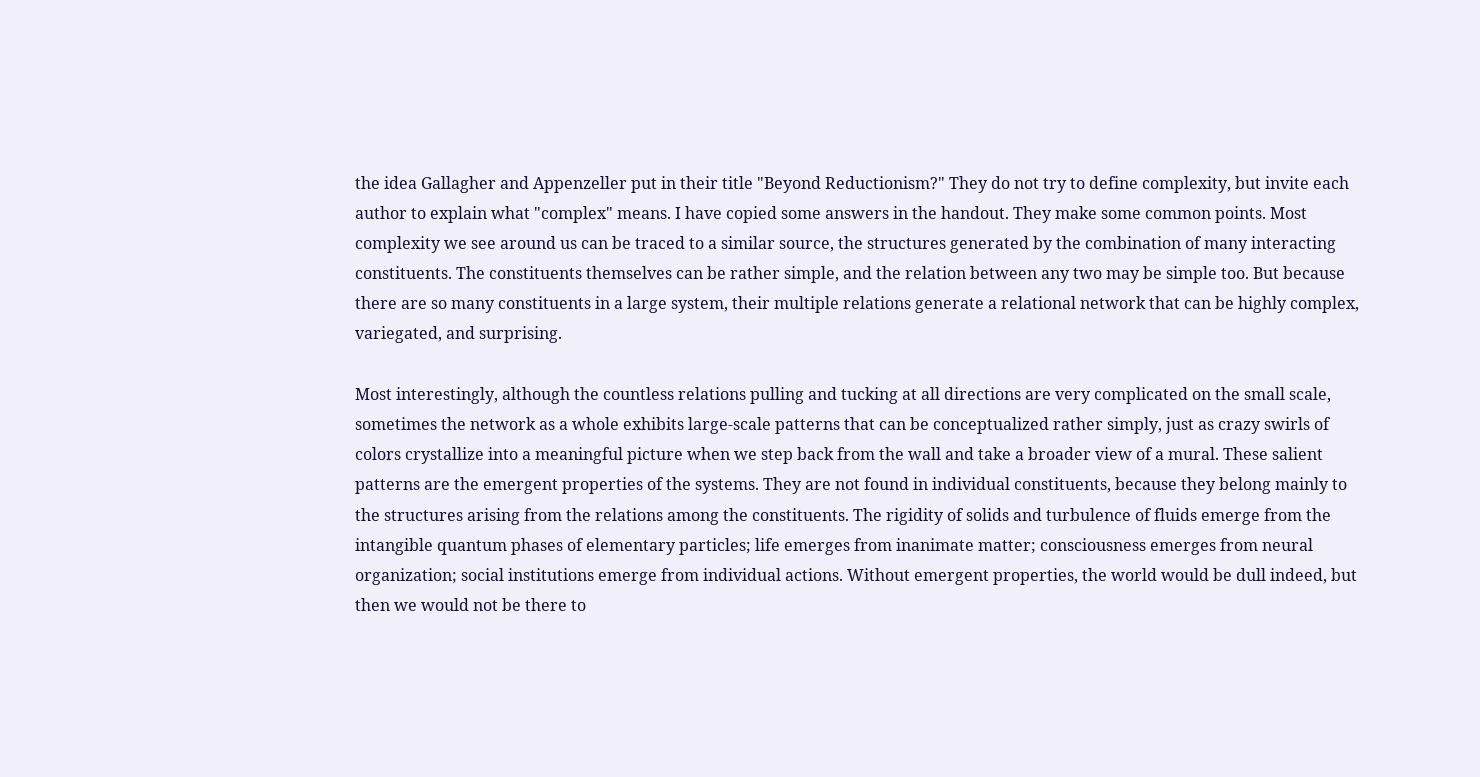the idea Gallagher and Appenzeller put in their title "Beyond Reductionism?" They do not try to define complexity, but invite each author to explain what "complex" means. I have copied some answers in the handout. They make some common points. Most complexity we see around us can be traced to a similar source, the structures generated by the combination of many interacting constituents. The constituents themselves can be rather simple, and the relation between any two may be simple too. But because there are so many constituents in a large system, their multiple relations generate a relational network that can be highly complex, variegated, and surprising.

Most interestingly, although the countless relations pulling and tucking at all directions are very complicated on the small scale, sometimes the network as a whole exhibits large-scale patterns that can be conceptualized rather simply, just as crazy swirls of colors crystallize into a meaningful picture when we step back from the wall and take a broader view of a mural. These salient patterns are the emergent properties of the systems. They are not found in individual constituents, because they belong mainly to the structures arising from the relations among the constituents. The rigidity of solids and turbulence of fluids emerge from the intangible quantum phases of elementary particles; life emerges from inanimate matter; consciousness emerges from neural organization; social institutions emerge from individual actions. Without emergent properties, the world would be dull indeed, but then we would not be there to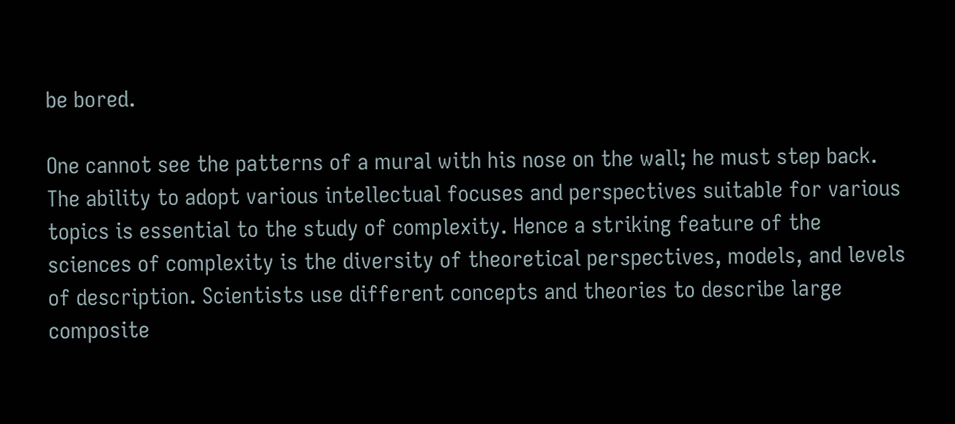be bored.

One cannot see the patterns of a mural with his nose on the wall; he must step back. The ability to adopt various intellectual focuses and perspectives suitable for various topics is essential to the study of complexity. Hence a striking feature of the sciences of complexity is the diversity of theoretical perspectives, models, and levels of description. Scientists use different concepts and theories to describe large composite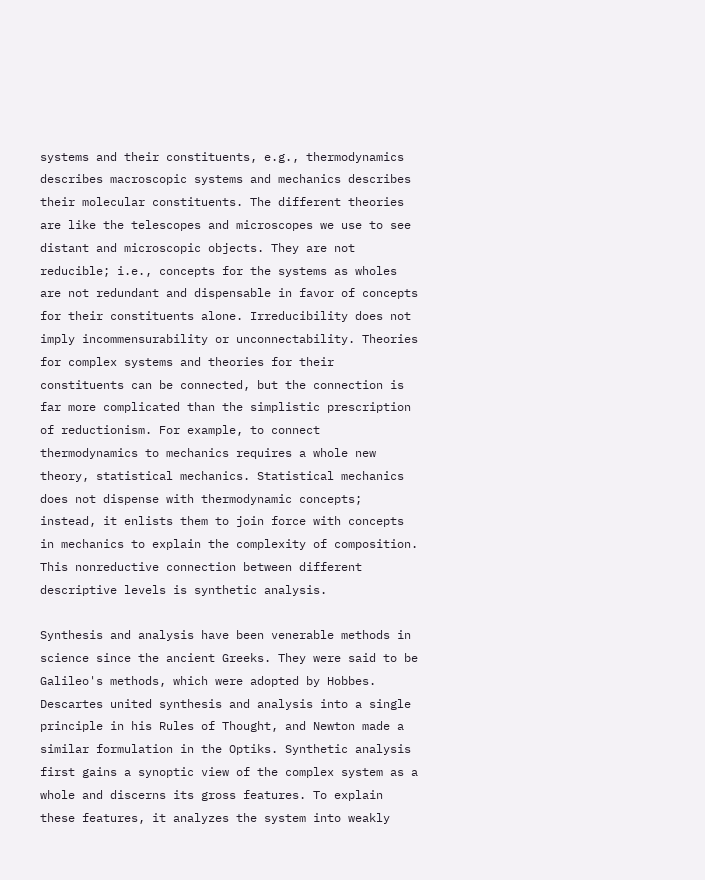systems and their constituents, e.g., thermodynamics describes macroscopic systems and mechanics describes their molecular constituents. The different theories are like the telescopes and microscopes we use to see distant and microscopic objects. They are not reducible; i.e., concepts for the systems as wholes are not redundant and dispensable in favor of concepts for their constituents alone. Irreducibility does not imply incommensurability or unconnectability. Theories for complex systems and theories for their constituents can be connected, but the connection is far more complicated than the simplistic prescription of reductionism. For example, to connect thermodynamics to mechanics requires a whole new theory, statistical mechanics. Statistical mechanics does not dispense with thermodynamic concepts; instead, it enlists them to join force with concepts in mechanics to explain the complexity of composition. This nonreductive connection between different descriptive levels is synthetic analysis.

Synthesis and analysis have been venerable methods in science since the ancient Greeks. They were said to be Galileo's methods, which were adopted by Hobbes. Descartes united synthesis and analysis into a single principle in his Rules of Thought, and Newton made a similar formulation in the Optiks. Synthetic analysis first gains a synoptic view of the complex system as a whole and discerns its gross features. To explain these features, it analyzes the system into weakly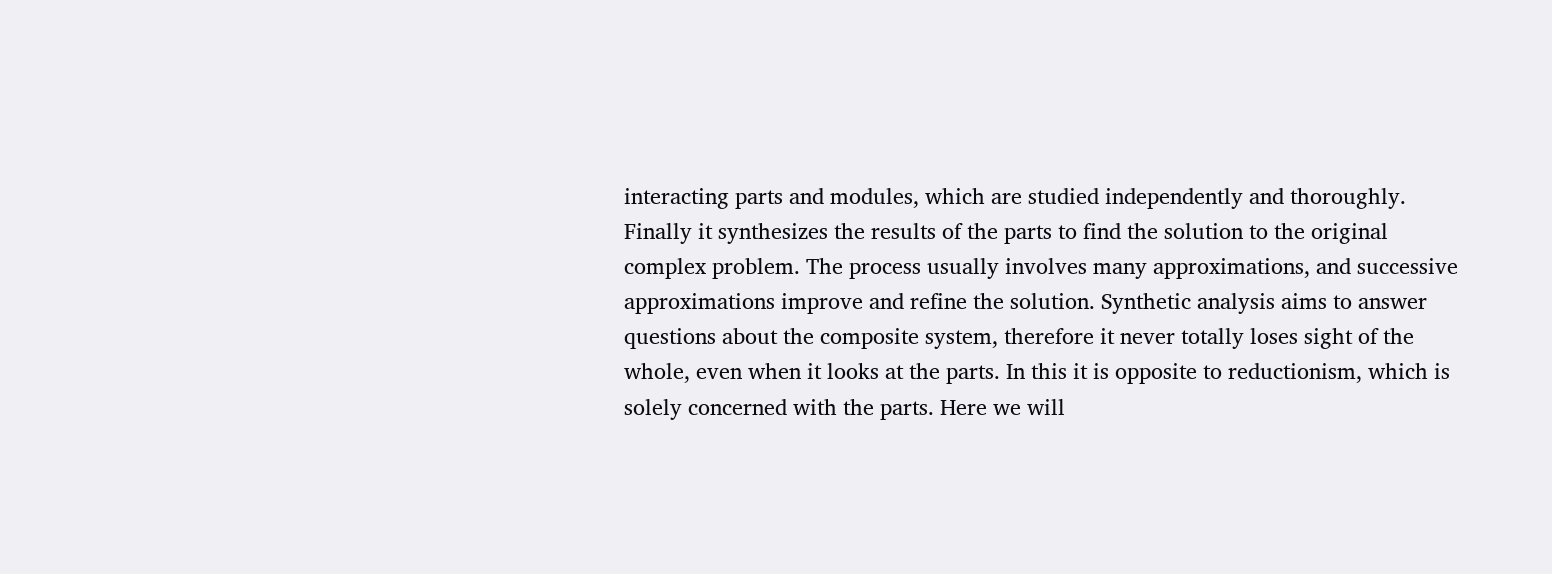interacting parts and modules, which are studied independently and thoroughly. Finally it synthesizes the results of the parts to find the solution to the original complex problem. The process usually involves many approximations, and successive approximations improve and refine the solution. Synthetic analysis aims to answer questions about the composite system, therefore it never totally loses sight of the whole, even when it looks at the parts. In this it is opposite to reductionism, which is solely concerned with the parts. Here we will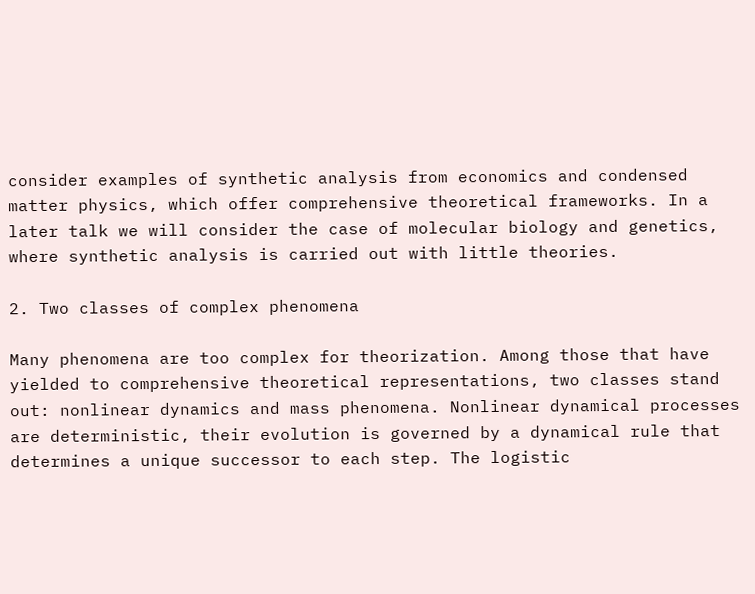consider examples of synthetic analysis from economics and condensed matter physics, which offer comprehensive theoretical frameworks. In a later talk we will consider the case of molecular biology and genetics, where synthetic analysis is carried out with little theories.

2. Two classes of complex phenomena

Many phenomena are too complex for theorization. Among those that have yielded to comprehensive theoretical representations, two classes stand out: nonlinear dynamics and mass phenomena. Nonlinear dynamical processes are deterministic, their evolution is governed by a dynamical rule that determines a unique successor to each step. The logistic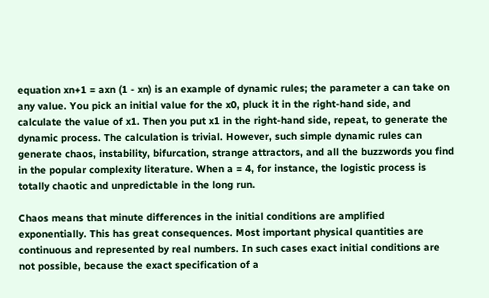equation xn+1 = axn (1 - xn) is an example of dynamic rules; the parameter a can take on any value. You pick an initial value for the x0, pluck it in the right-hand side, and calculate the value of x1. Then you put x1 in the right-hand side, repeat, to generate the dynamic process. The calculation is trivial. However, such simple dynamic rules can generate chaos, instability, bifurcation, strange attractors, and all the buzzwords you find in the popular complexity literature. When a = 4, for instance, the logistic process is totally chaotic and unpredictable in the long run.

Chaos means that minute differences in the initial conditions are amplified exponentially. This has great consequences. Most important physical quantities are continuous and represented by real numbers. In such cases exact initial conditions are not possible, because the exact specification of a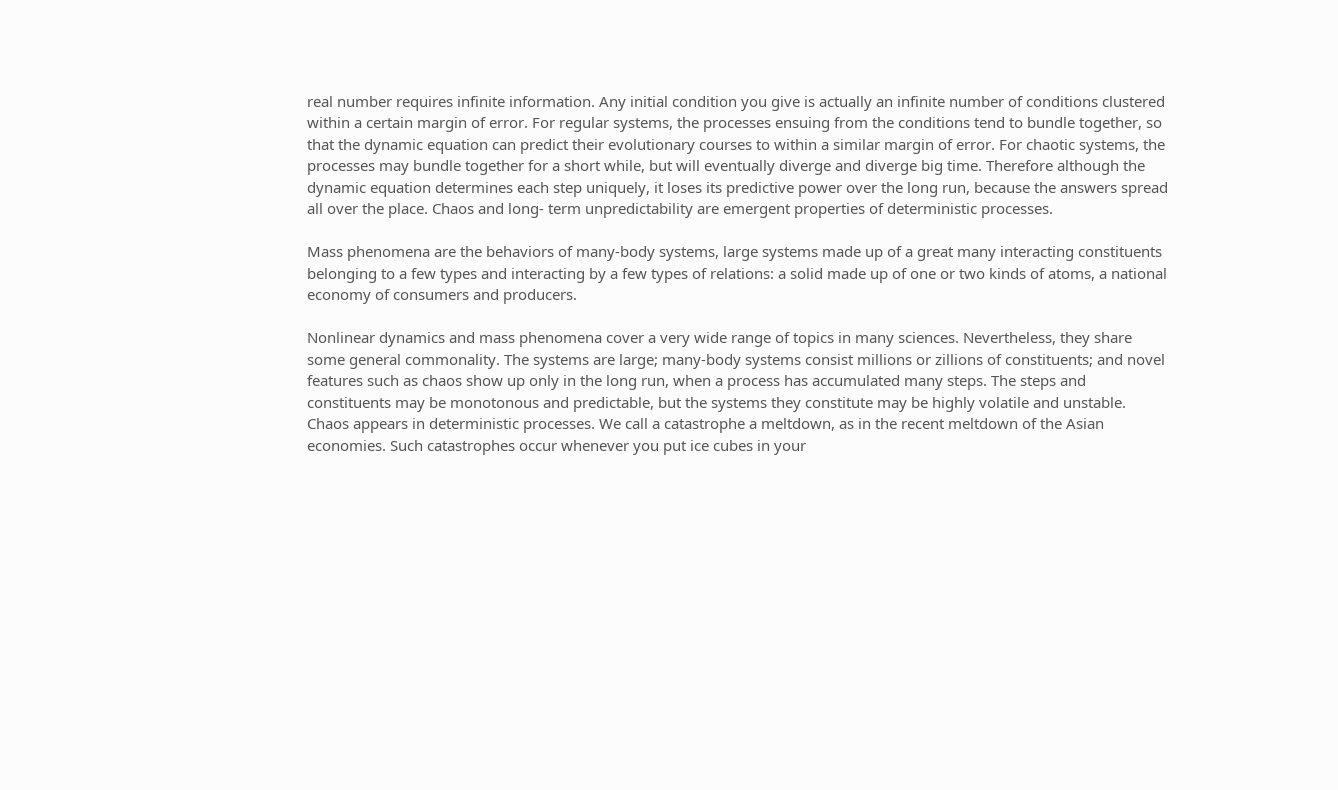real number requires infinite information. Any initial condition you give is actually an infinite number of conditions clustered within a certain margin of error. For regular systems, the processes ensuing from the conditions tend to bundle together, so that the dynamic equation can predict their evolutionary courses to within a similar margin of error. For chaotic systems, the processes may bundle together for a short while, but will eventually diverge and diverge big time. Therefore although the dynamic equation determines each step uniquely, it loses its predictive power over the long run, because the answers spread all over the place. Chaos and long- term unpredictability are emergent properties of deterministic processes.

Mass phenomena are the behaviors of many-body systems, large systems made up of a great many interacting constituents belonging to a few types and interacting by a few types of relations: a solid made up of one or two kinds of atoms, a national economy of consumers and producers.

Nonlinear dynamics and mass phenomena cover a very wide range of topics in many sciences. Nevertheless, they share some general commonality. The systems are large; many-body systems consist millions or zillions of constituents; and novel features such as chaos show up only in the long run, when a process has accumulated many steps. The steps and constituents may be monotonous and predictable, but the systems they constitute may be highly volatile and unstable. Chaos appears in deterministic processes. We call a catastrophe a meltdown, as in the recent meltdown of the Asian economies. Such catastrophes occur whenever you put ice cubes in your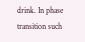drink. In phase transition such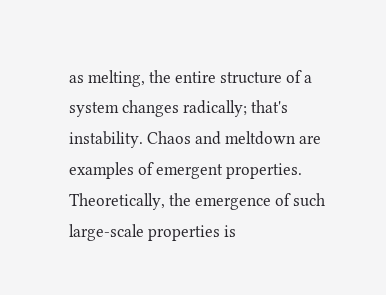as melting, the entire structure of a system changes radically; that's instability. Chaos and meltdown are examples of emergent properties. Theoretically, the emergence of such large-scale properties is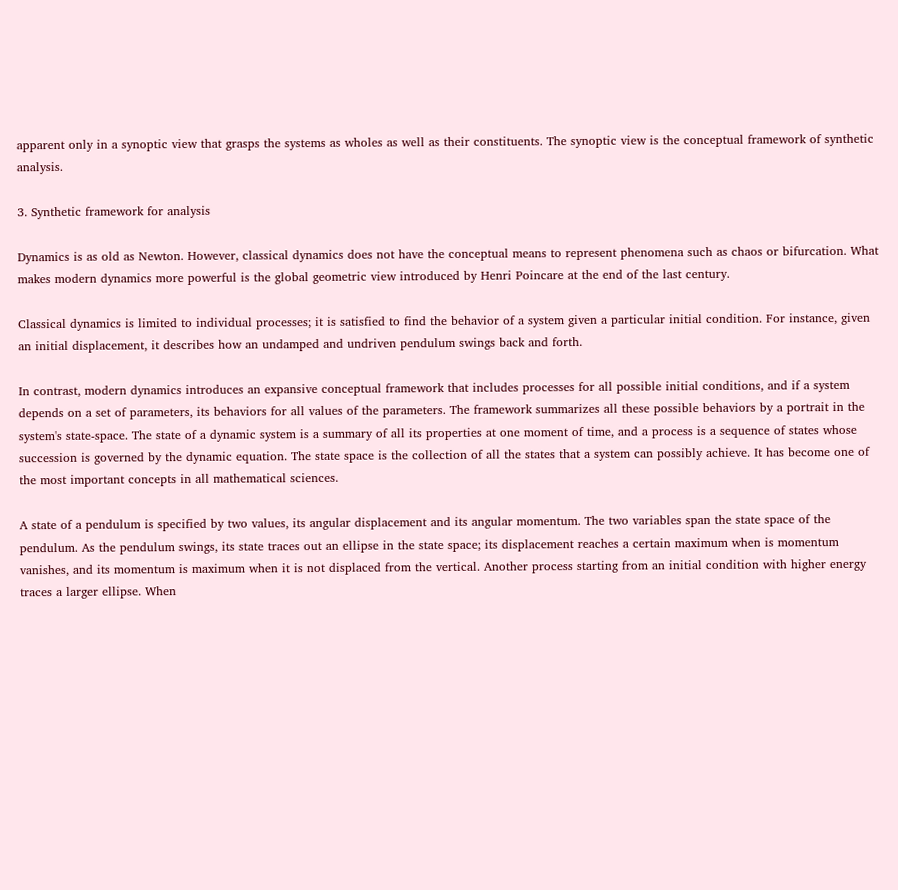apparent only in a synoptic view that grasps the systems as wholes as well as their constituents. The synoptic view is the conceptual framework of synthetic analysis.

3. Synthetic framework for analysis

Dynamics is as old as Newton. However, classical dynamics does not have the conceptual means to represent phenomena such as chaos or bifurcation. What makes modern dynamics more powerful is the global geometric view introduced by Henri Poincare at the end of the last century.

Classical dynamics is limited to individual processes; it is satisfied to find the behavior of a system given a particular initial condition. For instance, given an initial displacement, it describes how an undamped and undriven pendulum swings back and forth.

In contrast, modern dynamics introduces an expansive conceptual framework that includes processes for all possible initial conditions, and if a system depends on a set of parameters, its behaviors for all values of the parameters. The framework summarizes all these possible behaviors by a portrait in the system's state-space. The state of a dynamic system is a summary of all its properties at one moment of time, and a process is a sequence of states whose succession is governed by the dynamic equation. The state space is the collection of all the states that a system can possibly achieve. It has become one of the most important concepts in all mathematical sciences.

A state of a pendulum is specified by two values, its angular displacement and its angular momentum. The two variables span the state space of the pendulum. As the pendulum swings, its state traces out an ellipse in the state space; its displacement reaches a certain maximum when is momentum vanishes, and its momentum is maximum when it is not displaced from the vertical. Another process starting from an initial condition with higher energy traces a larger ellipse. When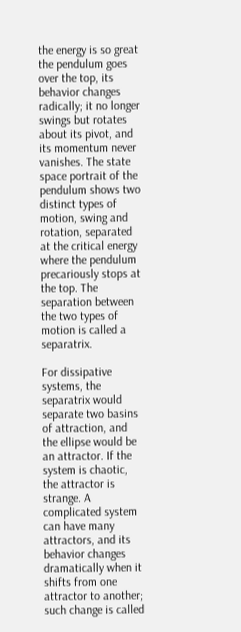the energy is so great the pendulum goes over the top, its behavior changes radically; it no longer swings but rotates about its pivot, and its momentum never vanishes. The state space portrait of the pendulum shows two distinct types of motion, swing and rotation, separated at the critical energy where the pendulum precariously stops at the top. The separation between the two types of motion is called a separatrix.

For dissipative systems, the separatrix would separate two basins of attraction, and the ellipse would be an attractor. If the system is chaotic, the attractor is strange. A complicated system can have many attractors, and its behavior changes dramatically when it shifts from one attractor to another; such change is called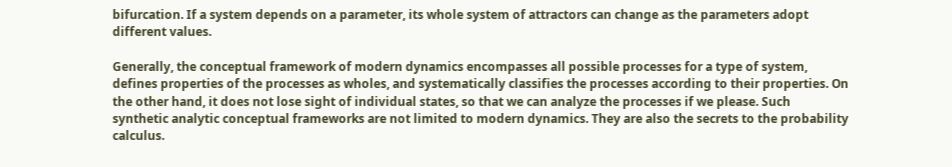bifurcation. If a system depends on a parameter, its whole system of attractors can change as the parameters adopt different values.

Generally, the conceptual framework of modern dynamics encompasses all possible processes for a type of system, defines properties of the processes as wholes, and systematically classifies the processes according to their properties. On the other hand, it does not lose sight of individual states, so that we can analyze the processes if we please. Such synthetic analytic conceptual frameworks are not limited to modern dynamics. They are also the secrets to the probability calculus.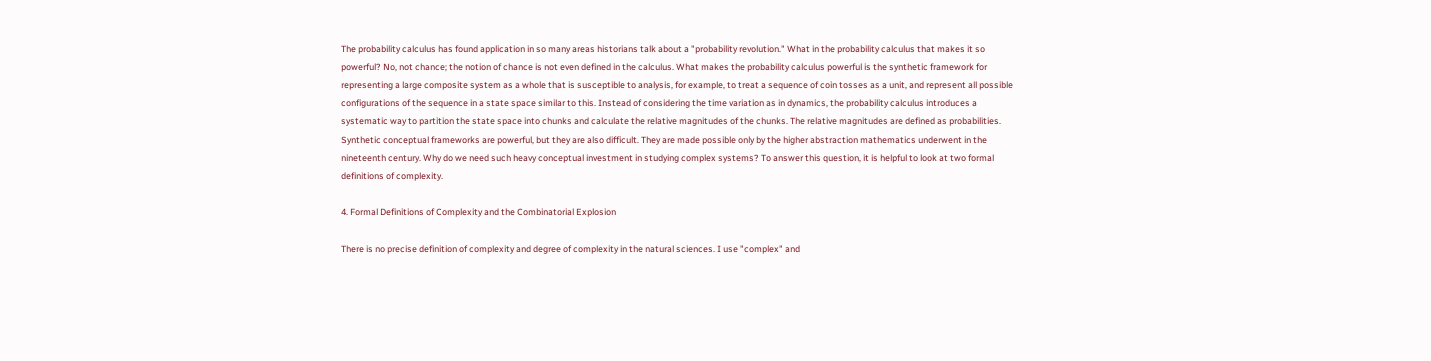The probability calculus has found application in so many areas historians talk about a "probability revolution." What in the probability calculus that makes it so powerful? No, not chance; the notion of chance is not even defined in the calculus. What makes the probability calculus powerful is the synthetic framework for representing a large composite system as a whole that is susceptible to analysis, for example, to treat a sequence of coin tosses as a unit, and represent all possible configurations of the sequence in a state space similar to this. Instead of considering the time variation as in dynamics, the probability calculus introduces a systematic way to partition the state space into chunks and calculate the relative magnitudes of the chunks. The relative magnitudes are defined as probabilities. Synthetic conceptual frameworks are powerful, but they are also difficult. They are made possible only by the higher abstraction mathematics underwent in the nineteenth century. Why do we need such heavy conceptual investment in studying complex systems? To answer this question, it is helpful to look at two formal definitions of complexity.

4. Formal Definitions of Complexity and the Combinatorial Explosion

There is no precise definition of complexity and degree of complexity in the natural sciences. I use "complex" and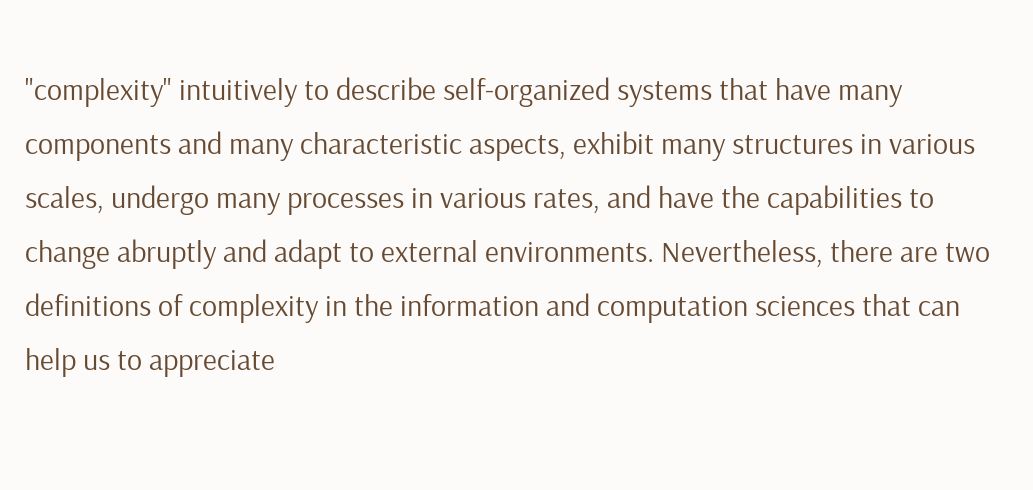"complexity" intuitively to describe self-organized systems that have many components and many characteristic aspects, exhibit many structures in various scales, undergo many processes in various rates, and have the capabilities to change abruptly and adapt to external environments. Nevertheless, there are two definitions of complexity in the information and computation sciences that can help us to appreciate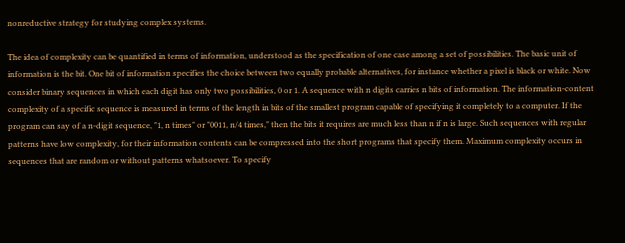nonreductive strategy for studying complex systems.

The idea of complexity can be quantified in terms of information, understood as the specification of one case among a set of possibilities. The basic unit of information is the bit. One bit of information specifies the choice between two equally probable alternatives, for instance whether a pixel is black or white. Now consider binary sequences in which each digit has only two possibilities, 0 or 1. A sequence with n digits carries n bits of information. The information-content complexity of a specific sequence is measured in terms of the length in bits of the smallest program capable of specifying it completely to a computer. If the program can say of a n-digit sequence, "1, n times" or "0011, n/4 times," then the bits it requires are much less than n if n is large. Such sequences with regular patterns have low complexity, for their information contents can be compressed into the short programs that specify them. Maximum complexity occurs in sequences that are random or without patterns whatsoever. To specify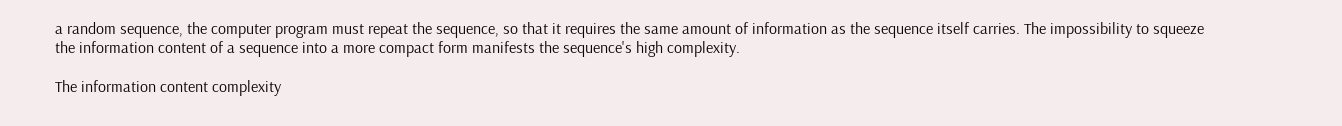a random sequence, the computer program must repeat the sequence, so that it requires the same amount of information as the sequence itself carries. The impossibility to squeeze the information content of a sequence into a more compact form manifests the sequence's high complexity.

The information content complexity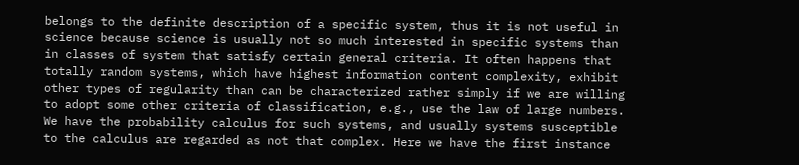belongs to the definite description of a specific system, thus it is not useful in science because science is usually not so much interested in specific systems than in classes of system that satisfy certain general criteria. It often happens that totally random systems, which have highest information content complexity, exhibit other types of regularity than can be characterized rather simply if we are willing to adopt some other criteria of classification, e.g., use the law of large numbers. We have the probability calculus for such systems, and usually systems susceptible to the calculus are regarded as not that complex. Here we have the first instance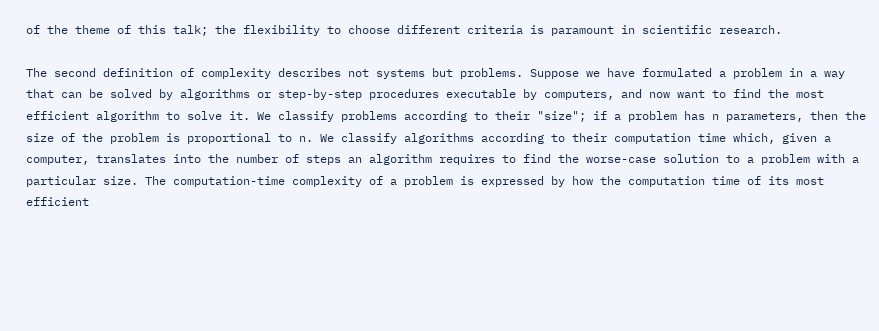of the theme of this talk; the flexibility to choose different criteria is paramount in scientific research.

The second definition of complexity describes not systems but problems. Suppose we have formulated a problem in a way that can be solved by algorithms or step-by-step procedures executable by computers, and now want to find the most efficient algorithm to solve it. We classify problems according to their "size"; if a problem has n parameters, then the size of the problem is proportional to n. We classify algorithms according to their computation time which, given a computer, translates into the number of steps an algorithm requires to find the worse-case solution to a problem with a particular size. The computation-time complexity of a problem is expressed by how the computation time of its most efficient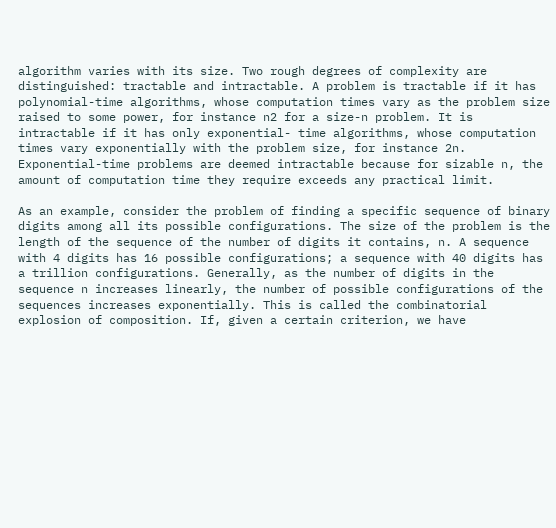algorithm varies with its size. Two rough degrees of complexity are distinguished: tractable and intractable. A problem is tractable if it has polynomial-time algorithms, whose computation times vary as the problem size raised to some power, for instance n2 for a size-n problem. It is intractable if it has only exponential- time algorithms, whose computation times vary exponentially with the problem size, for instance 2n. Exponential-time problems are deemed intractable because for sizable n, the amount of computation time they require exceeds any practical limit.

As an example, consider the problem of finding a specific sequence of binary digits among all its possible configurations. The size of the problem is the length of the sequence of the number of digits it contains, n. A sequence with 4 digits has 16 possible configurations; a sequence with 40 digits has a trillion configurations. Generally, as the number of digits in the sequence n increases linearly, the number of possible configurations of the sequences increases exponentially. This is called the combinatorial explosion of composition. If, given a certain criterion, we have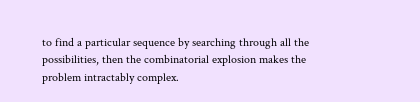to find a particular sequence by searching through all the possibilities, then the combinatorial explosion makes the problem intractably complex.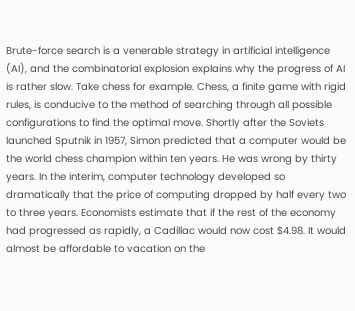Brute-force search is a venerable strategy in artificial intelligence (AI), and the combinatorial explosion explains why the progress of AI is rather slow. Take chess for example. Chess, a finite game with rigid rules, is conducive to the method of searching through all possible configurations to find the optimal move. Shortly after the Soviets launched Sputnik in 1957, Simon predicted that a computer would be the world chess champion within ten years. He was wrong by thirty years. In the interim, computer technology developed so dramatically that the price of computing dropped by half every two to three years. Economists estimate that if the rest of the economy had progressed as rapidly, a Cadillac would now cost $4.98. It would almost be affordable to vacation on the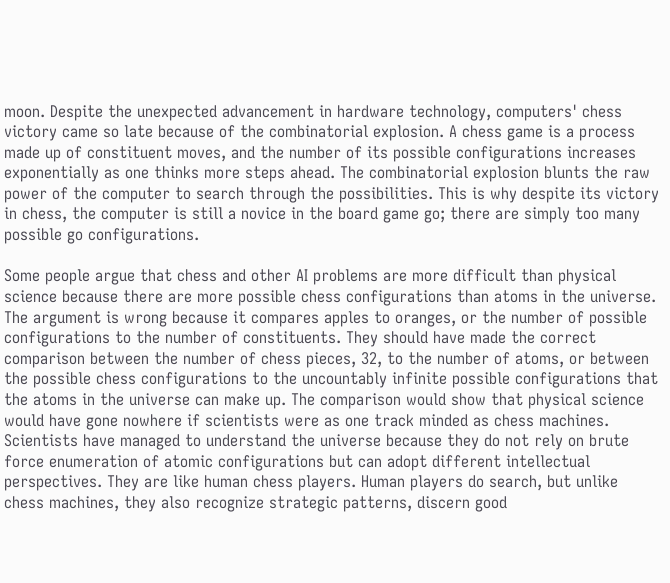moon. Despite the unexpected advancement in hardware technology, computers' chess victory came so late because of the combinatorial explosion. A chess game is a process made up of constituent moves, and the number of its possible configurations increases exponentially as one thinks more steps ahead. The combinatorial explosion blunts the raw power of the computer to search through the possibilities. This is why despite its victory in chess, the computer is still a novice in the board game go; there are simply too many possible go configurations.

Some people argue that chess and other AI problems are more difficult than physical science because there are more possible chess configurations than atoms in the universe. The argument is wrong because it compares apples to oranges, or the number of possible configurations to the number of constituents. They should have made the correct comparison between the number of chess pieces, 32, to the number of atoms, or between the possible chess configurations to the uncountably infinite possible configurations that the atoms in the universe can make up. The comparison would show that physical science would have gone nowhere if scientists were as one track minded as chess machines. Scientists have managed to understand the universe because they do not rely on brute force enumeration of atomic configurations but can adopt different intellectual perspectives. They are like human chess players. Human players do search, but unlike chess machines, they also recognize strategic patterns, discern good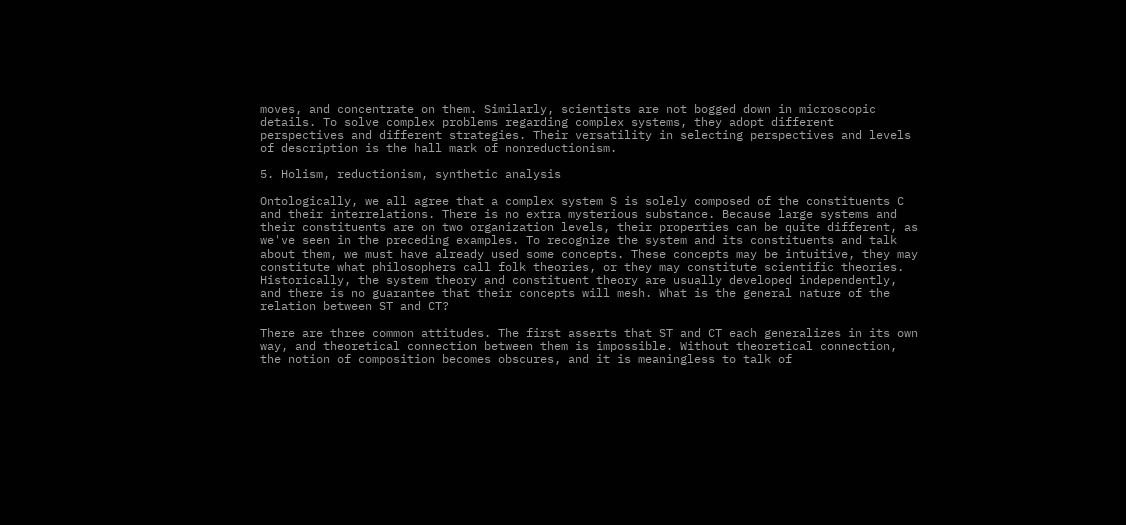moves, and concentrate on them. Similarly, scientists are not bogged down in microscopic details. To solve complex problems regarding complex systems, they adopt different perspectives and different strategies. Their versatility in selecting perspectives and levels of description is the hall mark of nonreductionism.

5. Holism, reductionism, synthetic analysis

Ontologically, we all agree that a complex system S is solely composed of the constituents C and their interrelations. There is no extra mysterious substance. Because large systems and their constituents are on two organization levels, their properties can be quite different, as we've seen in the preceding examples. To recognize the system and its constituents and talk about them, we must have already used some concepts. These concepts may be intuitive, they may constitute what philosophers call folk theories, or they may constitute scientific theories. Historically, the system theory and constituent theory are usually developed independently, and there is no guarantee that their concepts will mesh. What is the general nature of the relation between ST and CT?

There are three common attitudes. The first asserts that ST and CT each generalizes in its own way, and theoretical connection between them is impossible. Without theoretical connection, the notion of composition becomes obscures, and it is meaningless to talk of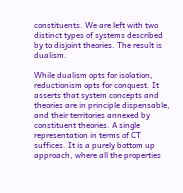constituents. We are left with two distinct types of systems described by to disjoint theories. The result is dualism.

While dualism opts for isolation, reductionism opts for conquest. It asserts that system concepts and theories are in principle dispensable, and their territories annexed by constituent theories. A single representation in terms of CT suffices. It is a purely bottom up approach, where all the properties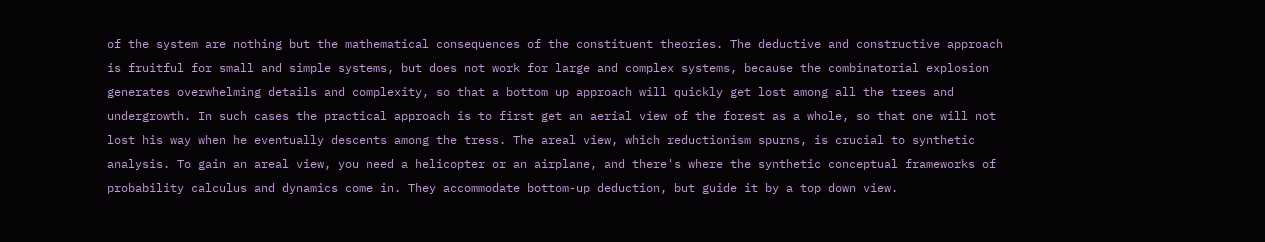of the system are nothing but the mathematical consequences of the constituent theories. The deductive and constructive approach is fruitful for small and simple systems, but does not work for large and complex systems, because the combinatorial explosion generates overwhelming details and complexity, so that a bottom up approach will quickly get lost among all the trees and undergrowth. In such cases the practical approach is to first get an aerial view of the forest as a whole, so that one will not lost his way when he eventually descents among the tress. The areal view, which reductionism spurns, is crucial to synthetic analysis. To gain an areal view, you need a helicopter or an airplane, and there's where the synthetic conceptual frameworks of probability calculus and dynamics come in. They accommodate bottom-up deduction, but guide it by a top down view.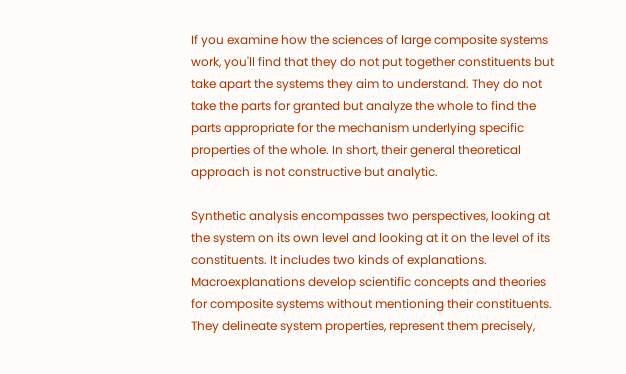If you examine how the sciences of large composite systems work, you'll find that they do not put together constituents but take apart the systems they aim to understand. They do not take the parts for granted but analyze the whole to find the parts appropriate for the mechanism underlying specific properties of the whole. In short, their general theoretical approach is not constructive but analytic.

Synthetic analysis encompasses two perspectives, looking at the system on its own level and looking at it on the level of its constituents. It includes two kinds of explanations. Macroexplanations develop scientific concepts and theories for composite systems without mentioning their constituents. They delineate system properties, represent them precisely,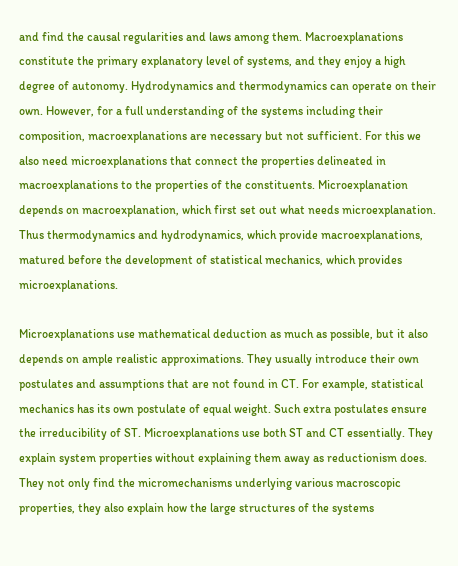and find the causal regularities and laws among them. Macroexplanations constitute the primary explanatory level of systems, and they enjoy a high degree of autonomy. Hydrodynamics and thermodynamics can operate on their own. However, for a full understanding of the systems including their composition, macroexplanations are necessary but not sufficient. For this we also need microexplanations that connect the properties delineated in macroexplanations to the properties of the constituents. Microexplanation depends on macroexplanation, which first set out what needs microexplanation. Thus thermodynamics and hydrodynamics, which provide macroexplanations, matured before the development of statistical mechanics, which provides microexplanations.

Microexplanations use mathematical deduction as much as possible, but it also depends on ample realistic approximations. They usually introduce their own postulates and assumptions that are not found in CT. For example, statistical mechanics has its own postulate of equal weight. Such extra postulates ensure the irreducibility of ST. Microexplanations use both ST and CT essentially. They explain system properties without explaining them away as reductionism does. They not only find the micromechanisms underlying various macroscopic properties, they also explain how the large structures of the systems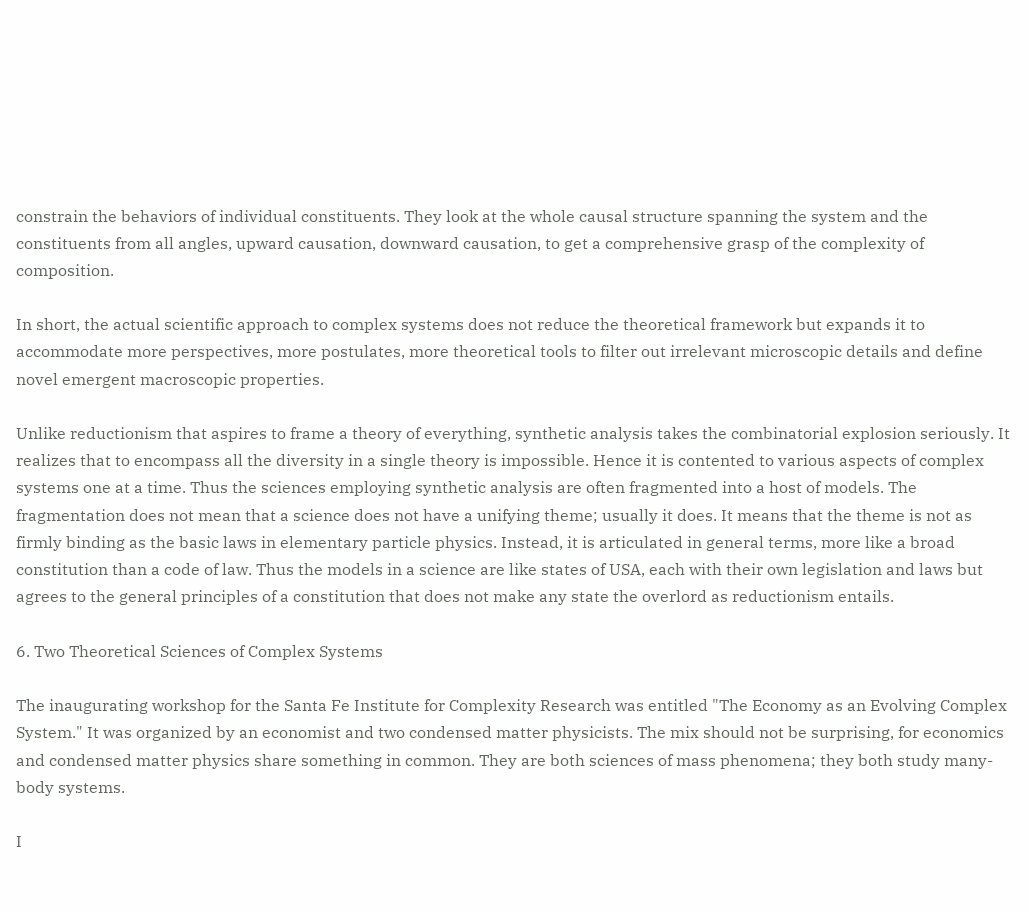constrain the behaviors of individual constituents. They look at the whole causal structure spanning the system and the constituents from all angles, upward causation, downward causation, to get a comprehensive grasp of the complexity of composition.

In short, the actual scientific approach to complex systems does not reduce the theoretical framework but expands it to accommodate more perspectives, more postulates, more theoretical tools to filter out irrelevant microscopic details and define novel emergent macroscopic properties.

Unlike reductionism that aspires to frame a theory of everything, synthetic analysis takes the combinatorial explosion seriously. It realizes that to encompass all the diversity in a single theory is impossible. Hence it is contented to various aspects of complex systems one at a time. Thus the sciences employing synthetic analysis are often fragmented into a host of models. The fragmentation does not mean that a science does not have a unifying theme; usually it does. It means that the theme is not as firmly binding as the basic laws in elementary particle physics. Instead, it is articulated in general terms, more like a broad constitution than a code of law. Thus the models in a science are like states of USA, each with their own legislation and laws but agrees to the general principles of a constitution that does not make any state the overlord as reductionism entails.

6. Two Theoretical Sciences of Complex Systems

The inaugurating workshop for the Santa Fe Institute for Complexity Research was entitled "The Economy as an Evolving Complex System." It was organized by an economist and two condensed matter physicists. The mix should not be surprising, for economics and condensed matter physics share something in common. They are both sciences of mass phenomena; they both study many-body systems.

I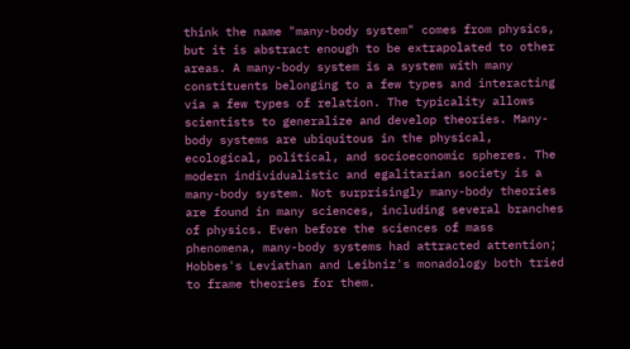think the name "many-body system" comes from physics, but it is abstract enough to be extrapolated to other areas. A many-body system is a system with many constituents belonging to a few types and interacting via a few types of relation. The typicality allows scientists to generalize and develop theories. Many-body systems are ubiquitous in the physical, ecological, political, and socioeconomic spheres. The modern individualistic and egalitarian society is a many-body system. Not surprisingly many-body theories are found in many sciences, including several branches of physics. Even before the sciences of mass phenomena, many-body systems had attracted attention; Hobbes's Leviathan and Leibniz's monadology both tried to frame theories for them.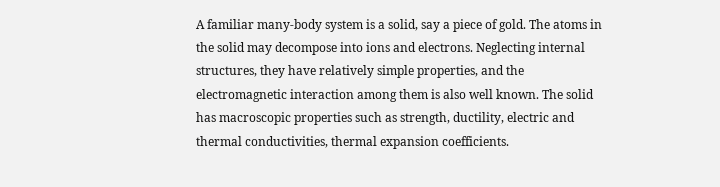A familiar many-body system is a solid, say a piece of gold. The atoms in the solid may decompose into ions and electrons. Neglecting internal structures, they have relatively simple properties, and the electromagnetic interaction among them is also well known. The solid has macroscopic properties such as strength, ductility, electric and thermal conductivities, thermal expansion coefficients.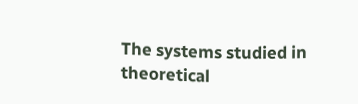The systems studied in theoretical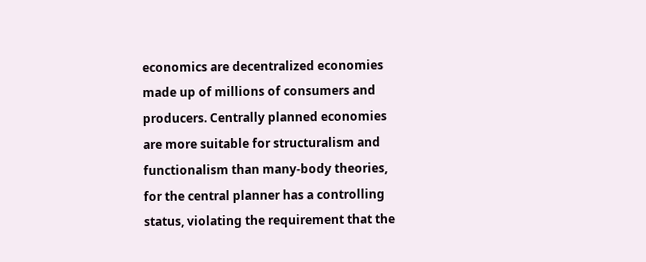economics are decentralized economies made up of millions of consumers and producers. Centrally planned economies are more suitable for structuralism and functionalism than many-body theories, for the central planner has a controlling status, violating the requirement that the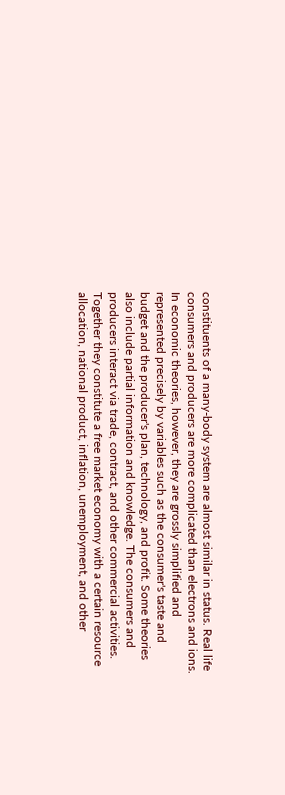constituents of a many-body system are almost similar in status. Real life consumers and producers are more complicated than electrons and ions. In economic theories, however, they are grossly simplified and represented precisely by variables such as the consumer's taste and budget and the producer's plan, technology, and profit. Some theories also include partial information and knowledge. The consumers and producers interact via trade, contract, and other commercial activities. Together they constitute a free market economy with a certain resource allocation, national product, inflation, unemployment, and other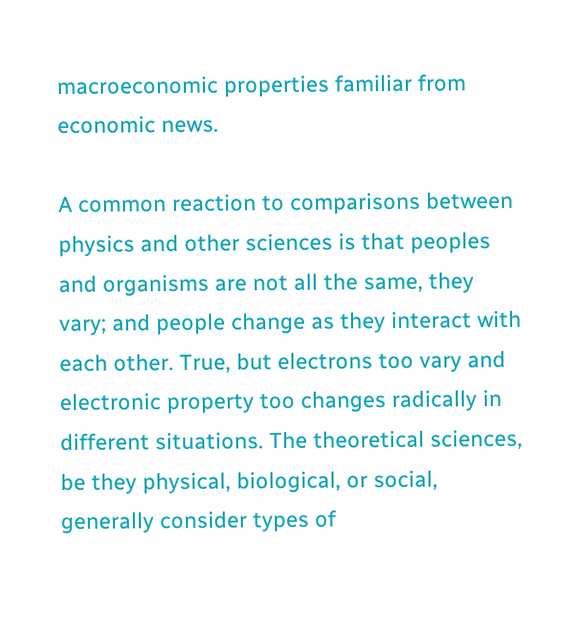macroeconomic properties familiar from economic news.

A common reaction to comparisons between physics and other sciences is that peoples and organisms are not all the same, they vary; and people change as they interact with each other. True, but electrons too vary and electronic property too changes radically in different situations. The theoretical sciences, be they physical, biological, or social, generally consider types of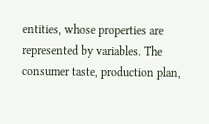entities, whose properties are represented by variables. The consumer taste, production plan,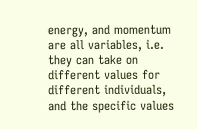energy, and momentum are all variables, i.e. they can take on different values for different individuals, and the specific values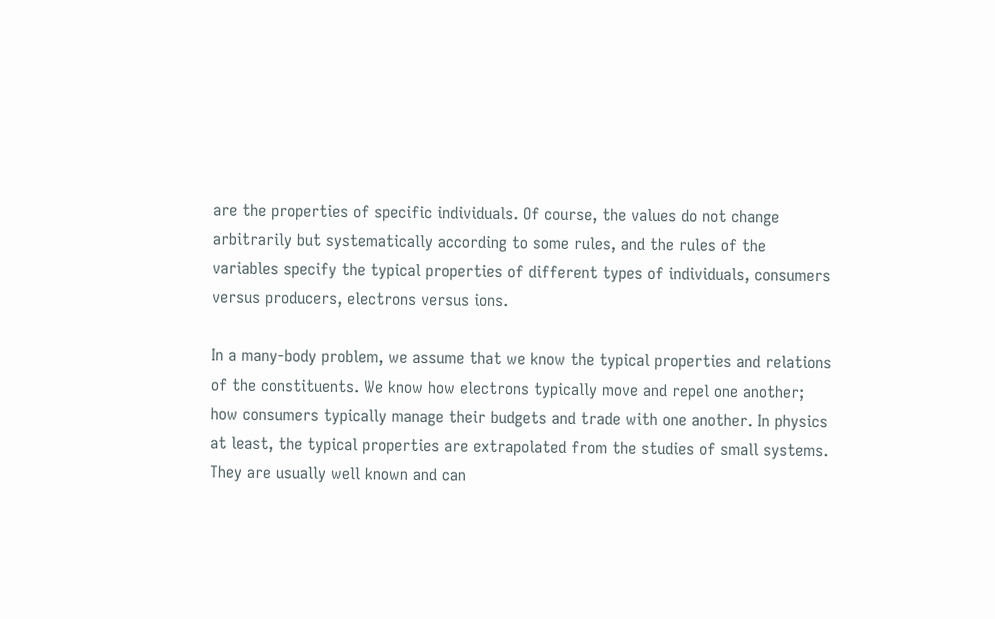are the properties of specific individuals. Of course, the values do not change arbitrarily but systematically according to some rules, and the rules of the variables specify the typical properties of different types of individuals, consumers versus producers, electrons versus ions.

In a many-body problem, we assume that we know the typical properties and relations of the constituents. We know how electrons typically move and repel one another; how consumers typically manage their budgets and trade with one another. In physics at least, the typical properties are extrapolated from the studies of small systems. They are usually well known and can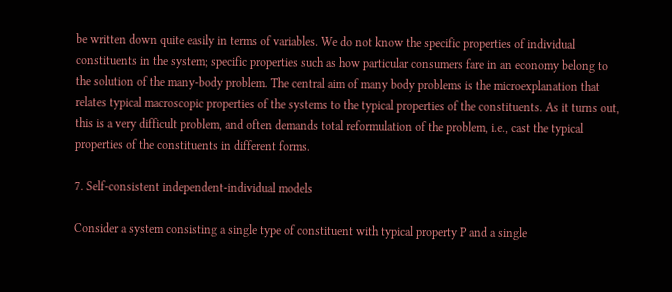be written down quite easily in terms of variables. We do not know the specific properties of individual constituents in the system; specific properties such as how particular consumers fare in an economy belong to the solution of the many-body problem. The central aim of many body problems is the microexplanation that relates typical macroscopic properties of the systems to the typical properties of the constituents. As it turns out, this is a very difficult problem, and often demands total reformulation of the problem, i.e., cast the typical properties of the constituents in different forms.

7. Self-consistent independent-individual models

Consider a system consisting a single type of constituent with typical property P and a single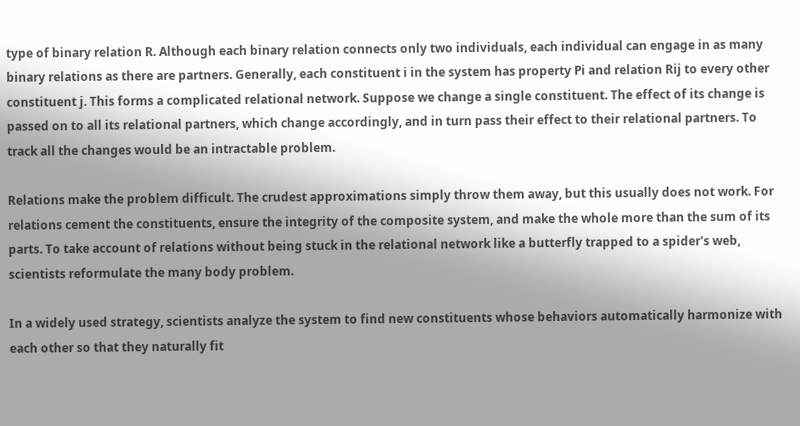type of binary relation R. Although each binary relation connects only two individuals, each individual can engage in as many binary relations as there are partners. Generally, each constituent i in the system has property Pi and relation Rij to every other constituent j. This forms a complicated relational network. Suppose we change a single constituent. The effect of its change is passed on to all its relational partners, which change accordingly, and in turn pass their effect to their relational partners. To track all the changes would be an intractable problem.

Relations make the problem difficult. The crudest approximations simply throw them away, but this usually does not work. For relations cement the constituents, ensure the integrity of the composite system, and make the whole more than the sum of its parts. To take account of relations without being stuck in the relational network like a butterfly trapped to a spider's web, scientists reformulate the many body problem.

In a widely used strategy, scientists analyze the system to find new constituents whose behaviors automatically harmonize with each other so that they naturally fit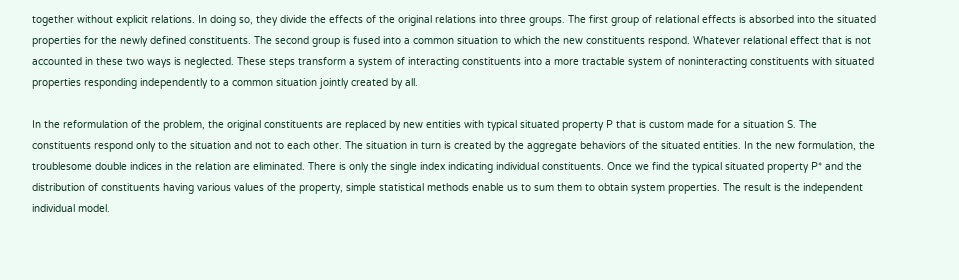together without explicit relations. In doing so, they divide the effects of the original relations into three groups. The first group of relational effects is absorbed into the situated properties for the newly defined constituents. The second group is fused into a common situation to which the new constituents respond. Whatever relational effect that is not accounted in these two ways is neglected. These steps transform a system of interacting constituents into a more tractable system of noninteracting constituents with situated properties responding independently to a common situation jointly created by all.

In the reformulation of the problem, the original constituents are replaced by new entities with typical situated property P that is custom made for a situation S. The constituents respond only to the situation and not to each other. The situation in turn is created by the aggregate behaviors of the situated entities. In the new formulation, the troublesome double indices in the relation are eliminated. There is only the single index indicating individual constituents. Once we find the typical situated property P* and the distribution of constituents having various values of the property, simple statistical methods enable us to sum them to obtain system properties. The result is the independent individual model.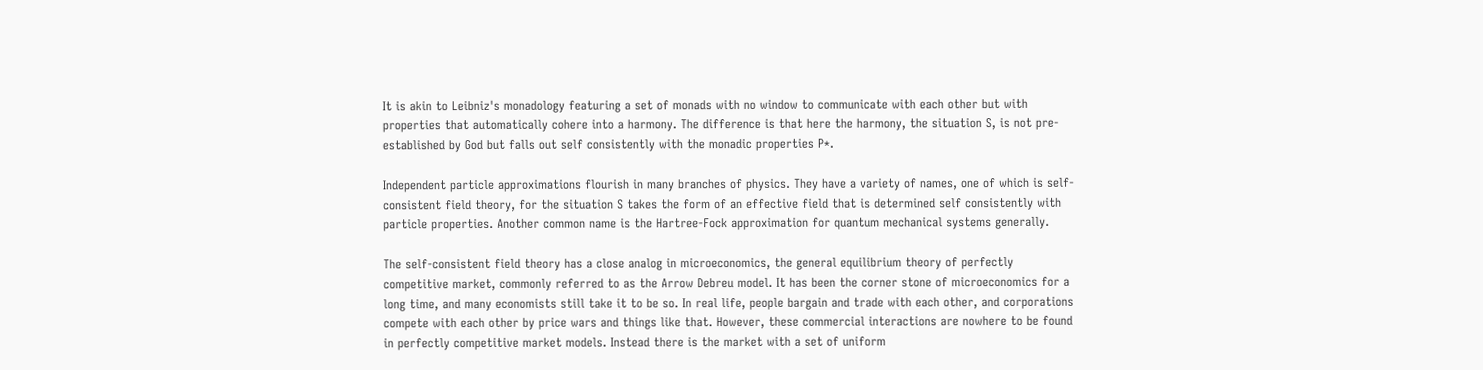It is akin to Leibniz's monadology featuring a set of monads with no window to communicate with each other but with properties that automatically cohere into a harmony. The difference is that here the harmony, the situation S, is not pre-established by God but falls out self consistently with the monadic properties P*.

Independent particle approximations flourish in many branches of physics. They have a variety of names, one of which is self-consistent field theory, for the situation S takes the form of an effective field that is determined self consistently with particle properties. Another common name is the Hartree-Fock approximation for quantum mechanical systems generally.

The self-consistent field theory has a close analog in microeconomics, the general equilibrium theory of perfectly competitive market, commonly referred to as the Arrow Debreu model. It has been the corner stone of microeconomics for a long time, and many economists still take it to be so. In real life, people bargain and trade with each other, and corporations compete with each other by price wars and things like that. However, these commercial interactions are nowhere to be found in perfectly competitive market models. Instead there is the market with a set of uniform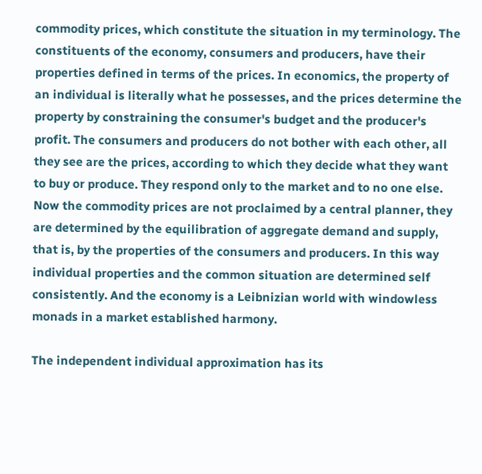commodity prices, which constitute the situation in my terminology. The constituents of the economy, consumers and producers, have their properties defined in terms of the prices. In economics, the property of an individual is literally what he possesses, and the prices determine the property by constraining the consumer's budget and the producer's profit. The consumers and producers do not bother with each other, all they see are the prices, according to which they decide what they want to buy or produce. They respond only to the market and to no one else. Now the commodity prices are not proclaimed by a central planner, they are determined by the equilibration of aggregate demand and supply, that is, by the properties of the consumers and producers. In this way individual properties and the common situation are determined self consistently. And the economy is a Leibnizian world with windowless monads in a market established harmony.

The independent individual approximation has its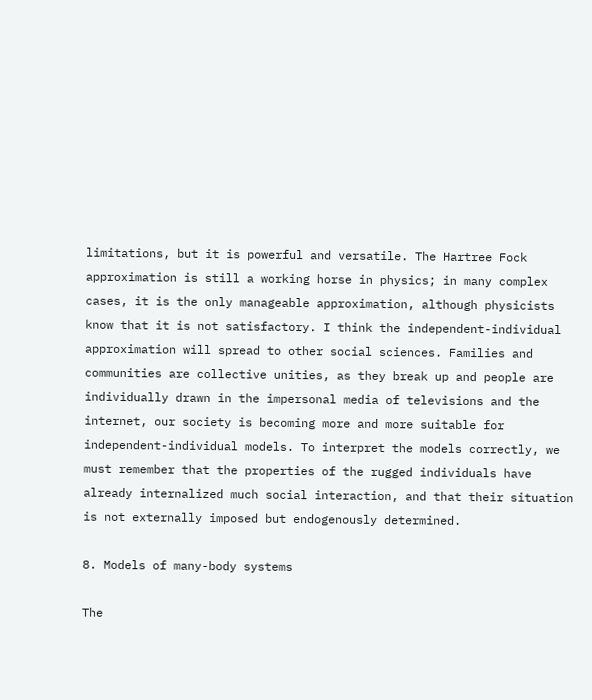limitations, but it is powerful and versatile. The Hartree Fock approximation is still a working horse in physics; in many complex cases, it is the only manageable approximation, although physicists know that it is not satisfactory. I think the independent-individual approximation will spread to other social sciences. Families and communities are collective unities, as they break up and people are individually drawn in the impersonal media of televisions and the internet, our society is becoming more and more suitable for independent-individual models. To interpret the models correctly, we must remember that the properties of the rugged individuals have already internalized much social interaction, and that their situation is not externally imposed but endogenously determined.

8. Models of many-body systems

The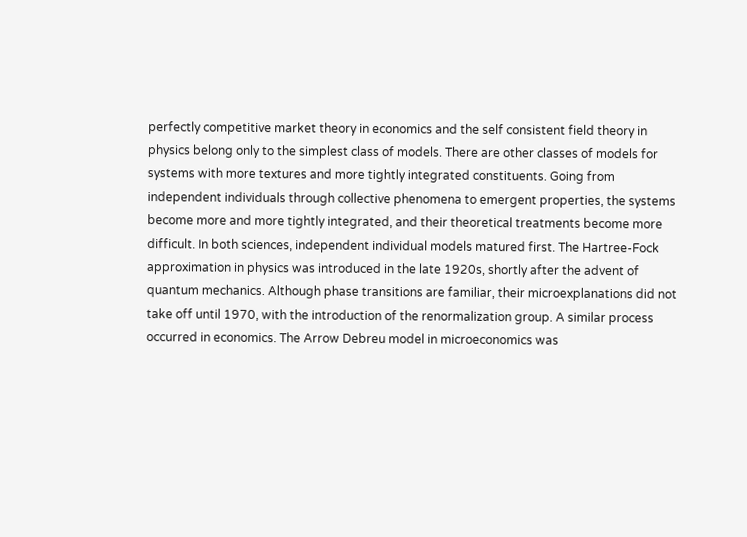perfectly competitive market theory in economics and the self consistent field theory in physics belong only to the simplest class of models. There are other classes of models for systems with more textures and more tightly integrated constituents. Going from independent individuals through collective phenomena to emergent properties, the systems become more and more tightly integrated, and their theoretical treatments become more difficult. In both sciences, independent individual models matured first. The Hartree-Fock approximation in physics was introduced in the late 1920s, shortly after the advent of quantum mechanics. Although phase transitions are familiar, their microexplanations did not take off until 1970, with the introduction of the renormalization group. A similar process occurred in economics. The Arrow Debreu model in microeconomics was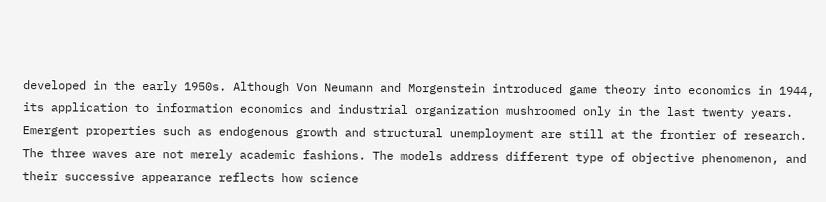developed in the early 1950s. Although Von Neumann and Morgenstein introduced game theory into economics in 1944, its application to information economics and industrial organization mushroomed only in the last twenty years. Emergent properties such as endogenous growth and structural unemployment are still at the frontier of research. The three waves are not merely academic fashions. The models address different type of objective phenomenon, and their successive appearance reflects how science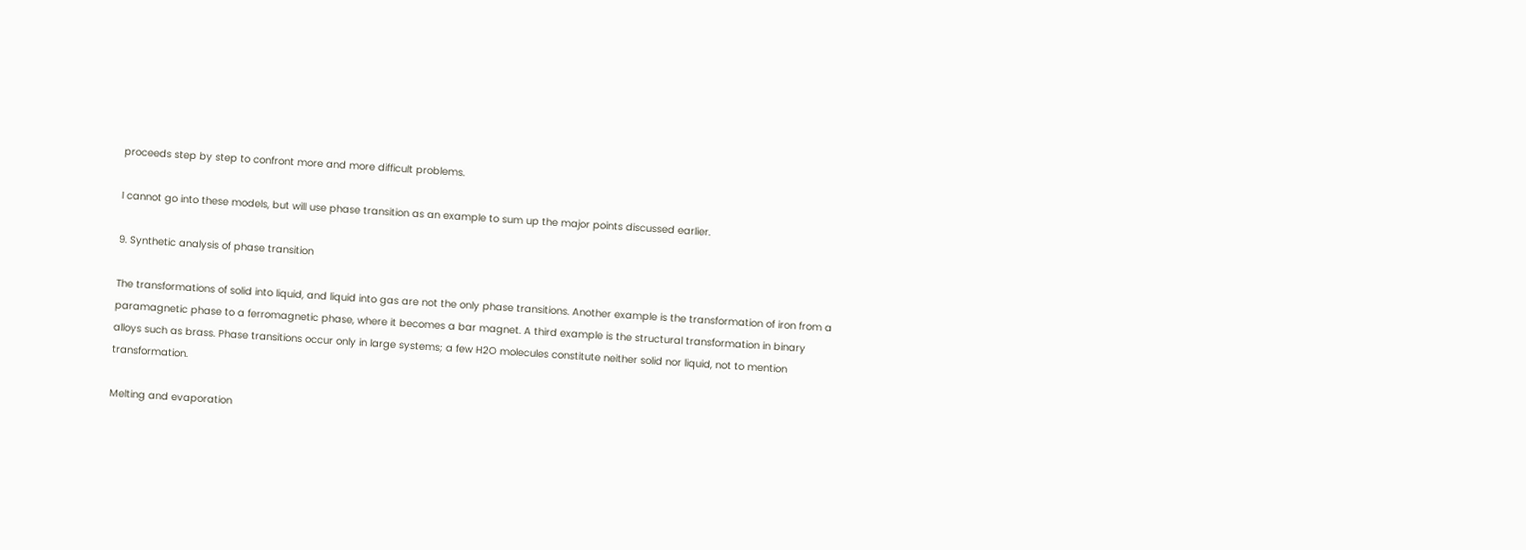proceeds step by step to confront more and more difficult problems.

I cannot go into these models, but will use phase transition as an example to sum up the major points discussed earlier.

9. Synthetic analysis of phase transition

The transformations of solid into liquid, and liquid into gas are not the only phase transitions. Another example is the transformation of iron from a paramagnetic phase to a ferromagnetic phase, where it becomes a bar magnet. A third example is the structural transformation in binary alloys such as brass. Phase transitions occur only in large systems; a few H2O molecules constitute neither solid nor liquid, not to mention transformation.

Melting and evaporation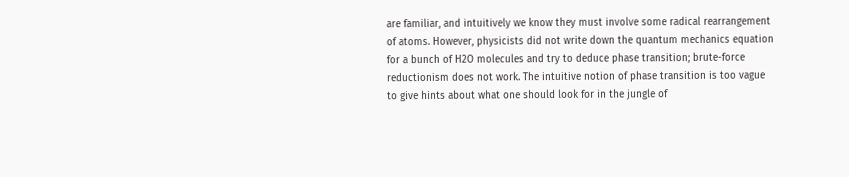are familiar, and intuitively we know they must involve some radical rearrangement of atoms. However, physicists did not write down the quantum mechanics equation for a bunch of H2O molecules and try to deduce phase transition; brute-force reductionism does not work. The intuitive notion of phase transition is too vague to give hints about what one should look for in the jungle of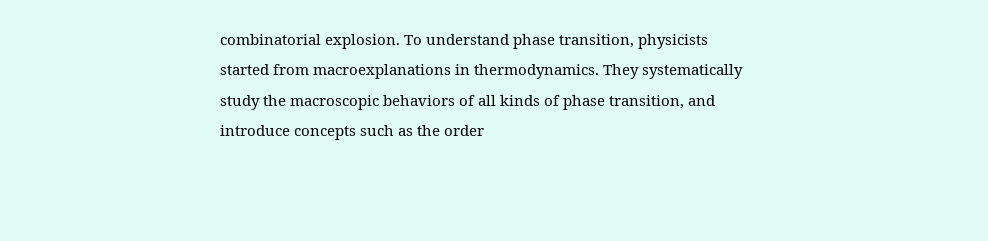combinatorial explosion. To understand phase transition, physicists started from macroexplanations in thermodynamics. They systematically study the macroscopic behaviors of all kinds of phase transition, and introduce concepts such as the order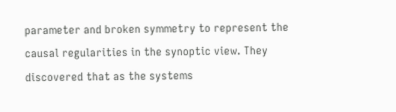parameter and broken symmetry to represent the causal regularities in the synoptic view. They discovered that as the systems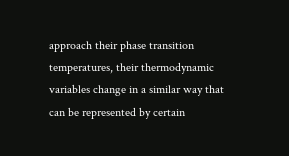approach their phase transition temperatures, their thermodynamic variables change in a similar way that can be represented by certain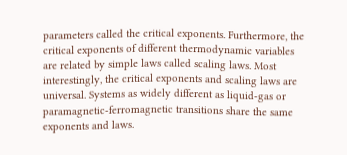parameters called the critical exponents. Furthermore, the critical exponents of different thermodynamic variables are related by simple laws called scaling laws. Most interestingly, the critical exponents and scaling laws are universal. Systems as widely different as liquid-gas or paramagnetic-ferromagnetic transitions share the same exponents and laws.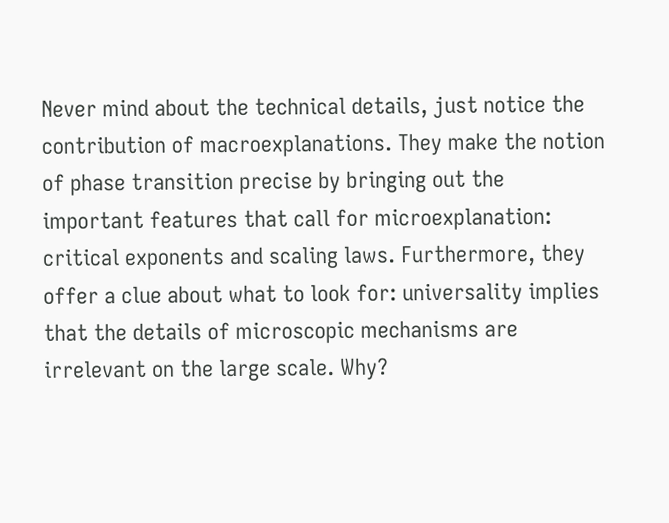Never mind about the technical details, just notice the contribution of macroexplanations. They make the notion of phase transition precise by bringing out the important features that call for microexplanation: critical exponents and scaling laws. Furthermore, they offer a clue about what to look for: universality implies that the details of microscopic mechanisms are irrelevant on the large scale. Why?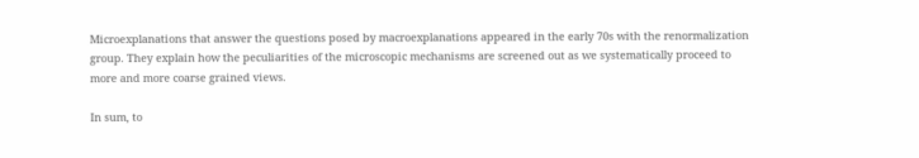Microexplanations that answer the questions posed by macroexplanations appeared in the early 70s with the renormalization group. They explain how the peculiarities of the microscopic mechanisms are screened out as we systematically proceed to more and more coarse grained views.

In sum, to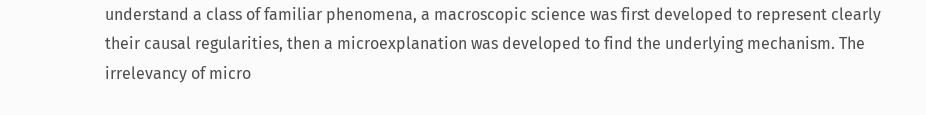understand a class of familiar phenomena, a macroscopic science was first developed to represent clearly their causal regularities, then a microexplanation was developed to find the underlying mechanism. The irrelevancy of micro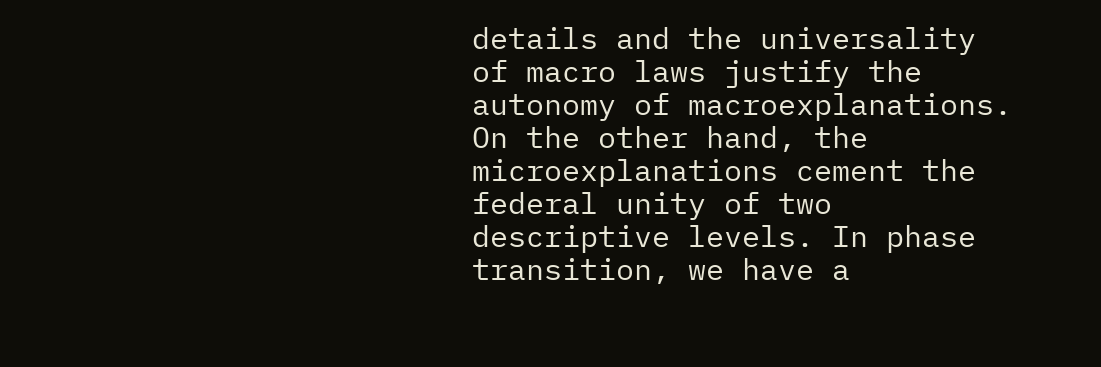details and the universality of macro laws justify the autonomy of macroexplanations. On the other hand, the microexplanations cement the federal unity of two descriptive levels. In phase transition, we have a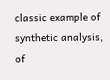classic example of synthetic analysis, of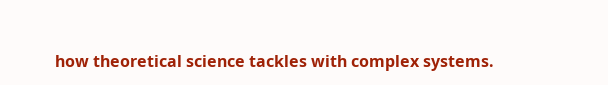how theoretical science tackles with complex systems.